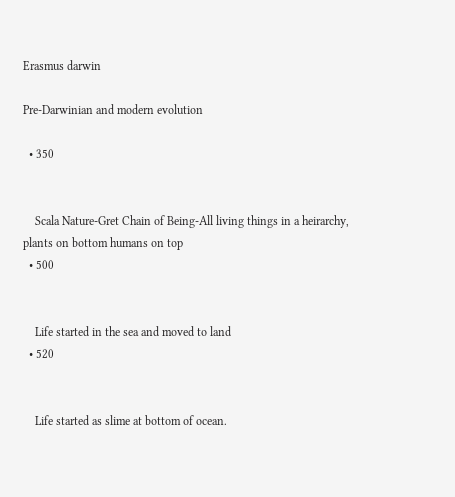Erasmus darwin

Pre-Darwinian and modern evolution

  • 350


    Scala Nature-Gret Chain of Being-All living things in a heirarchy, plants on bottom humans on top
  • 500


    Life started in the sea and moved to land
  • 520


    Life started as slime at bottom of ocean.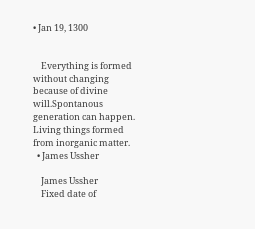• Jan 19, 1300


    Everything is formed without changing because of divine will.Spontanous generation can happen. Living things formed from inorganic matter.
  • James Ussher

    James Ussher
    Fixed date of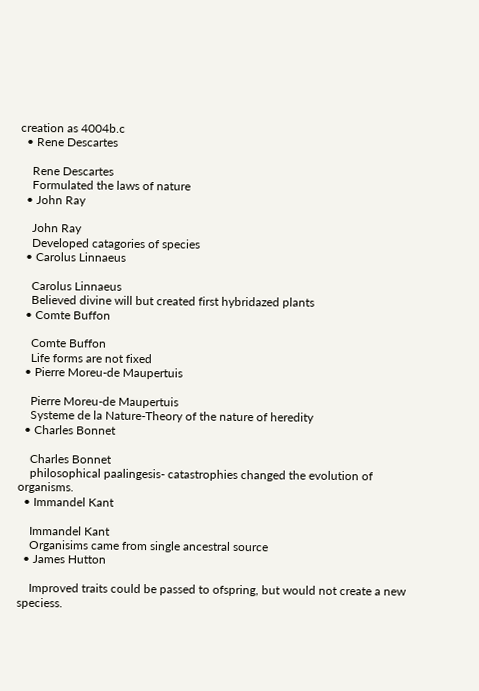creation as 4004b.c
  • Rene Descartes

    Rene Descartes
    Formulated the laws of nature
  • John Ray

    John Ray
    Developed catagories of species
  • Carolus Linnaeus

    Carolus Linnaeus
    Believed divine will but created first hybridazed plants
  • Comte Buffon

    Comte Buffon
    Life forms are not fixed
  • Pierre Moreu-de Maupertuis

    Pierre Moreu-de Maupertuis
    Systeme de la Nature-Theory of the nature of heredity
  • Charles Bonnet

    Charles Bonnet
    philosophical paalingesis- catastrophies changed the evolution of organisms.
  • Immandel Kant

    Immandel Kant
    Organisims came from single ancestral source
  • James Hutton

    Improved traits could be passed to ofspring, but would not create a new speciess.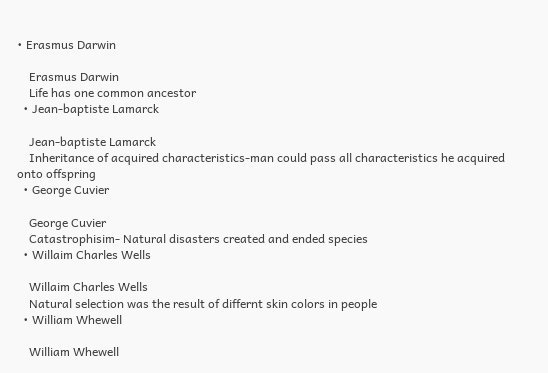• Erasmus Darwin

    Erasmus Darwin
    Life has one common ancestor
  • Jean-baptiste Lamarck

    Jean-baptiste Lamarck
    Inheritance of acquired characteristics-man could pass all characteristics he acquired onto offspring
  • George Cuvier

    George Cuvier
    Catastrophisim- Natural disasters created and ended species
  • Willaim Charles Wells

    Willaim Charles Wells
    Natural selection was the result of differnt skin colors in people
  • William Whewell

    William Whewell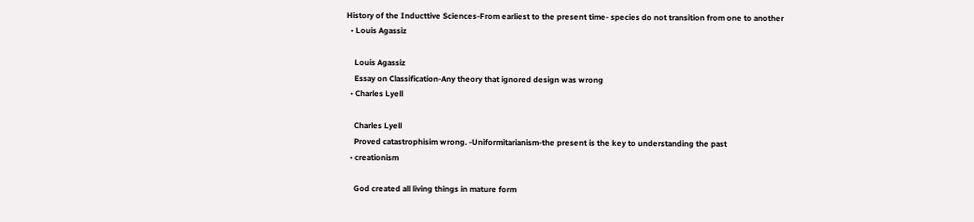History of the Inducttive Sciences-From earliest to the present time- species do not transition from one to another
  • Louis Agassiz

    Louis Agassiz
    Essay on Classification-Any theory that ignored design was wrong
  • Charles Lyell

    Charles Lyell
    Proved catastrophisim wrong. -Uniformitarianism-the present is the key to understanding the past
  • creationism

    God created all living things in mature form